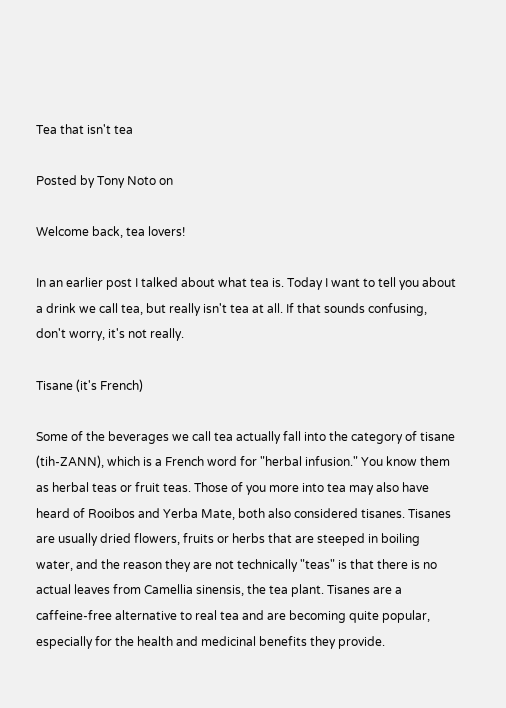Tea that isn't tea

Posted by Tony Noto on

Welcome back, tea lovers!

In an earlier post I talked about what tea is. Today I want to tell you about a drink we call tea, but really isn't tea at all. If that sounds confusing, don't worry, it's not really.

Tisane (it's French)

Some of the beverages we call tea actually fall into the category of tisane (tih-ZANN), which is a French word for "herbal infusion." You know them as herbal teas or fruit teas. Those of you more into tea may also have heard of Rooibos and Yerba Mate, both also considered tisanes. Tisanes are usually dried flowers, fruits or herbs that are steeped in boiling water, and the reason they are not technically "teas" is that there is no actual leaves from Camellia sinensis, the tea plant. Tisanes are a caffeine-free alternative to real tea and are becoming quite popular, especially for the health and medicinal benefits they provide.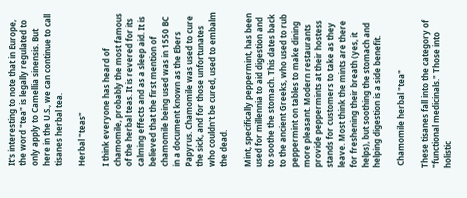It's interesting to note that in Europe, the word "tea" is legally regulated to only apply to Camellia sinensis. But here in the U.S., we can continue to call tisanes herbal tea.

Herbal "teas"

I think everyone has heard of chamomile, probably the most famous of the herbal teas. It is revered for its calming effects and as a sleep aid. It is believed that the first mention of chamomile being used was in 1550 BC in a document known as the Ebers Papyrus. Chamomile was used to cure the sick, and for those unfortunates who couldn't be cured, used to embalm the dead.

Mint, specifically peppermint, has been used for millennia to aid digestion and to soothe the stomach. This dates back to the ancient Greeks, who used to rub peppermint on tables to make dining more pleasant. Modern restaurants provide peppermints at their hostess stands for customers to take as they leave. Most think the mints are there for freshening their breath (yes, it helps), but soothing the stomach and helping digestion is a side benefit.

 Chamomile herbal "tea"

These tisanes fall into the category of "functional medicinals." Those into holistic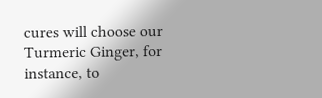cures will choose our Turmeric Ginger, for instance, to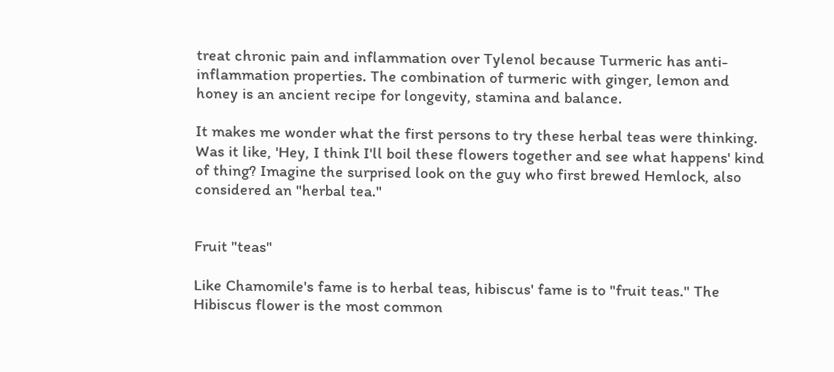treat chronic pain and inflammation over Tylenol because Turmeric has anti-inflammation properties. The combination of turmeric with ginger, lemon and honey is an ancient recipe for longevity, stamina and balance.

It makes me wonder what the first persons to try these herbal teas were thinking. Was it like, 'Hey, I think I'll boil these flowers together and see what happens' kind of thing? Imagine the surprised look on the guy who first brewed Hemlock, also considered an "herbal tea."


Fruit "teas"

Like Chamomile's fame is to herbal teas, hibiscus' fame is to "fruit teas." The Hibiscus flower is the most common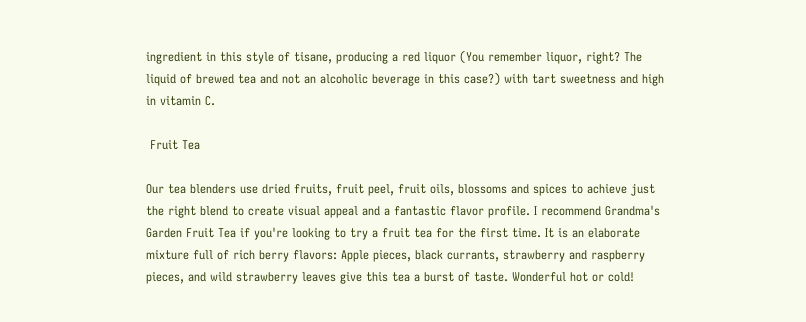ingredient in this style of tisane, producing a red liquor (You remember liquor, right? The liquid of brewed tea and not an alcoholic beverage in this case?) with tart sweetness and high in vitamin C.

 Fruit Tea

Our tea blenders use dried fruits, fruit peel, fruit oils, blossoms and spices to achieve just the right blend to create visual appeal and a fantastic flavor profile. I recommend Grandma's Garden Fruit Tea if you're looking to try a fruit tea for the first time. It is an elaborate mixture full of rich berry flavors: Apple pieces, black currants, strawberry and raspberry pieces, and wild strawberry leaves give this tea a burst of taste. Wonderful hot or cold!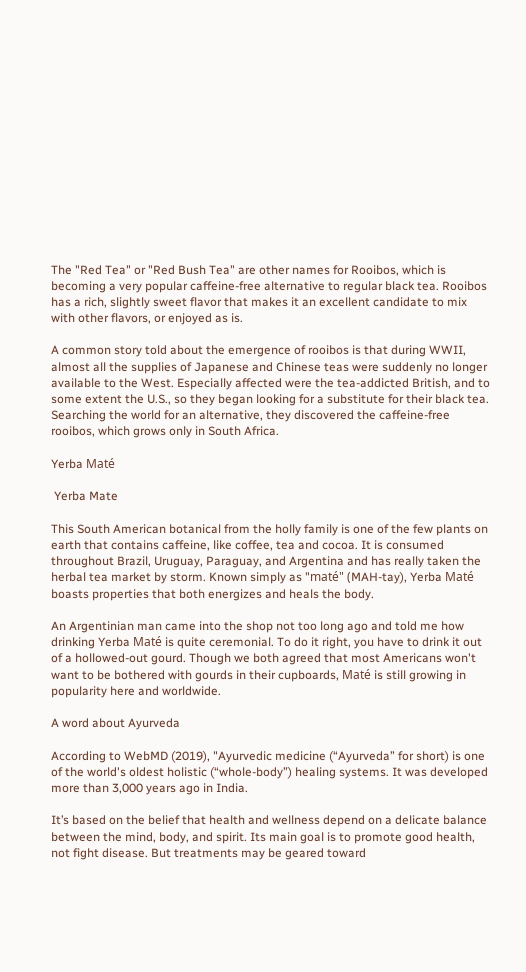The "Red Tea" or "Red Bush Tea" are other names for Rooibos, which is becoming a very popular caffeine-free alternative to regular black tea. Rooibos has a rich, slightly sweet flavor that makes it an excellent candidate to mix with other flavors, or enjoyed as is.

A common story told about the emergence of rooibos is that during WWII, almost all the supplies of Japanese and Chinese teas were suddenly no longer available to the West. Especially affected were the tea-addicted British, and to some extent the U.S., so they began looking for a substitute for their black tea. Searching the world for an alternative, they discovered the caffeine-free rooibos, which grows only in South Africa.

Yerba Maté

 Yerba Mate

This South American botanical from the holly family is one of the few plants on earth that contains caffeine, like coffee, tea and cocoa. It is consumed throughout Brazil, Uruguay, Paraguay, and Argentina and has really taken the herbal tea market by storm. Known simply as "maté" (MAH-tay), Yerba Maté boasts properties that both energizes and heals the body.

An Argentinian man came into the shop not too long ago and told me how drinking Yerba Maté is quite ceremonial. To do it right, you have to drink it out of a hollowed-out gourd. Though we both agreed that most Americans won't want to be bothered with gourds in their cupboards, Maté is still growing in popularity here and worldwide.

A word about Ayurveda

According to WebMD (2019), "Ayurvedic medicine (“Ayurveda” for short) is one of the world's oldest holistic (“whole-body”) healing systems. It was developed more than 3,000 years ago in India.

It’s based on the belief that health and wellness depend on a delicate balance between the mind, body, and spirit. Its main goal is to promote good health, not fight disease. But treatments may be geared toward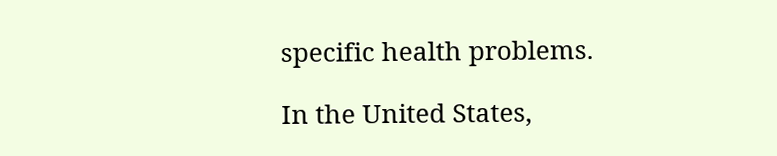specific health problems.

In the United States,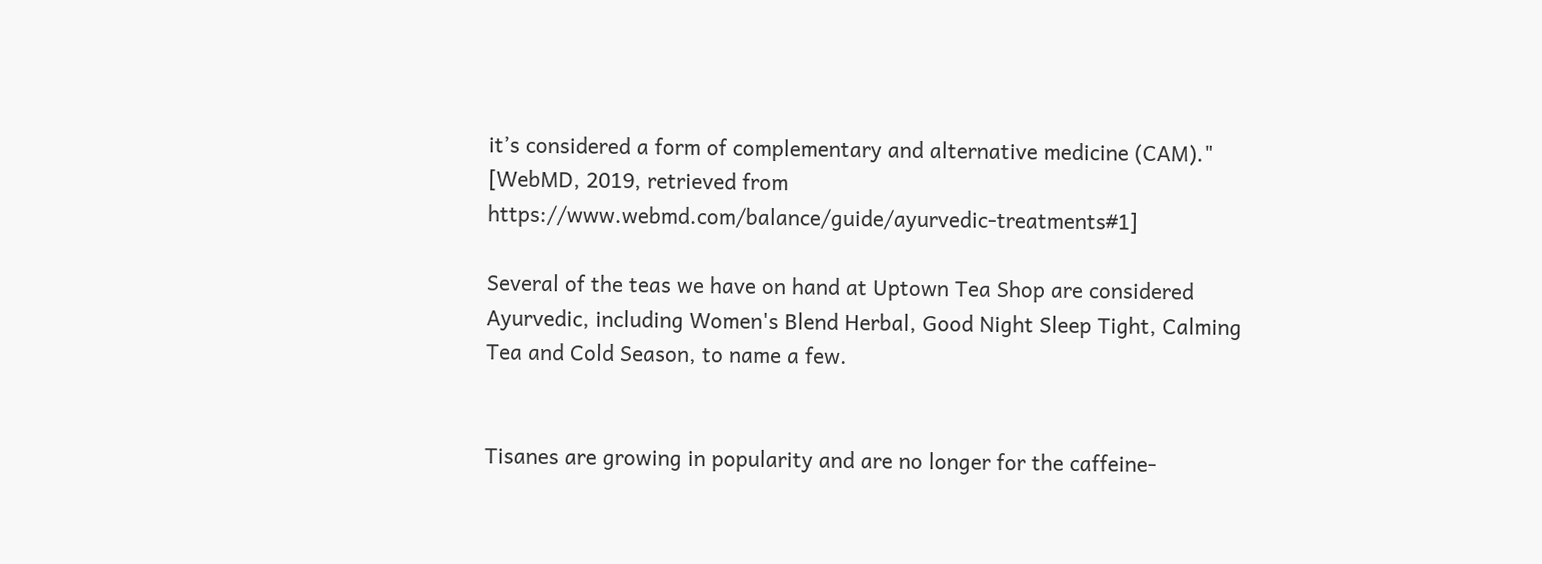it’s considered a form of complementary and alternative medicine (CAM)." [WebMD, 2019, retrieved from https://www.webmd.com/balance/guide/ayurvedic-treatments#1]

Several of the teas we have on hand at Uptown Tea Shop are considered Ayurvedic, including Women's Blend Herbal, Good Night Sleep Tight, Calming Tea and Cold Season, to name a few.


Tisanes are growing in popularity and are no longer for the caffeine-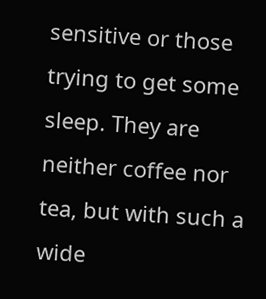sensitive or those trying to get some sleep. They are neither coffee nor tea, but with such a wide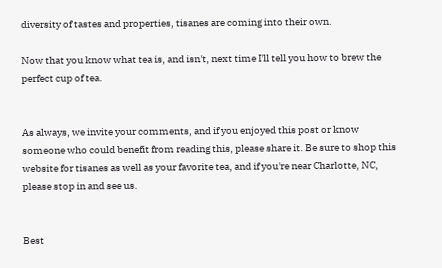diversity of tastes and properties, tisanes are coming into their own.

Now that you know what tea is, and isn't, next time I'll tell you how to brew the perfect cup of tea.


As always, we invite your comments, and if you enjoyed this post or know someone who could benefit from reading this, please share it. Be sure to shop this website for tisanes as well as your favorite tea, and if you're near Charlotte, NC, please stop in and see us.


Best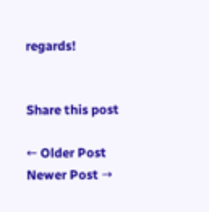regards!


Share this post

← Older Post Newer Post →